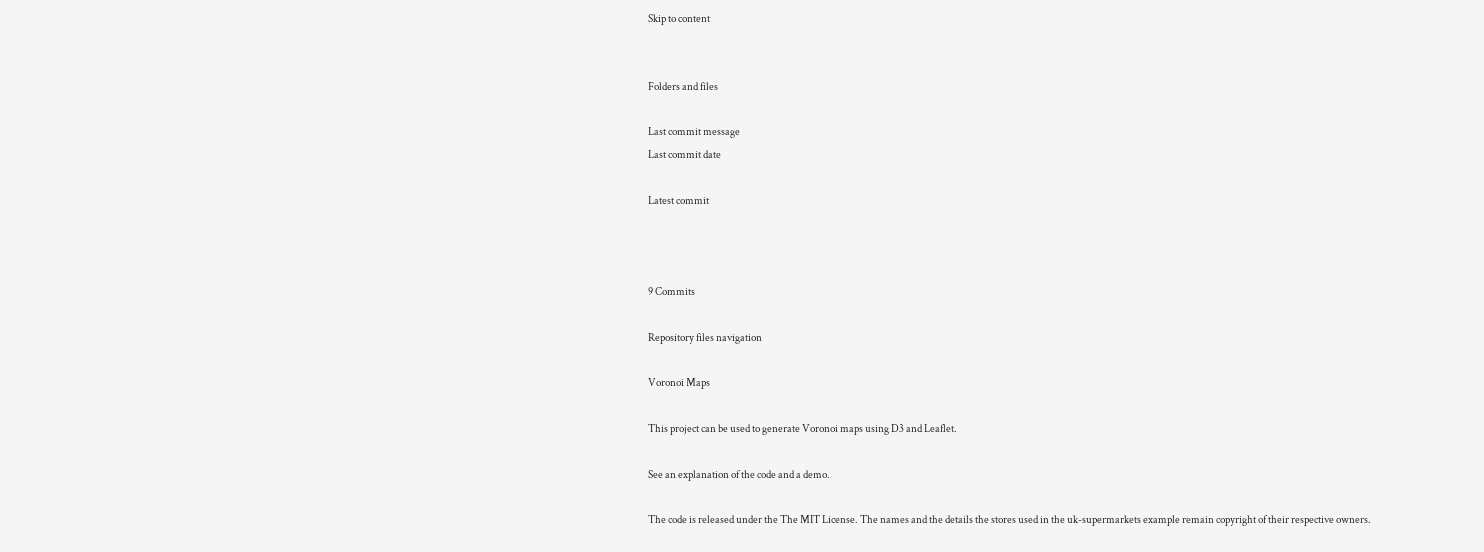Skip to content


Folders and files

Last commit message
Last commit date

Latest commit



9 Commits

Repository files navigation

Voronoi Maps

This project can be used to generate Voronoi maps using D3 and Leaflet.

See an explanation of the code and a demo.

The code is released under the The MIT License. The names and the details the stores used in the uk-supermarkets example remain copyright of their respective owners.